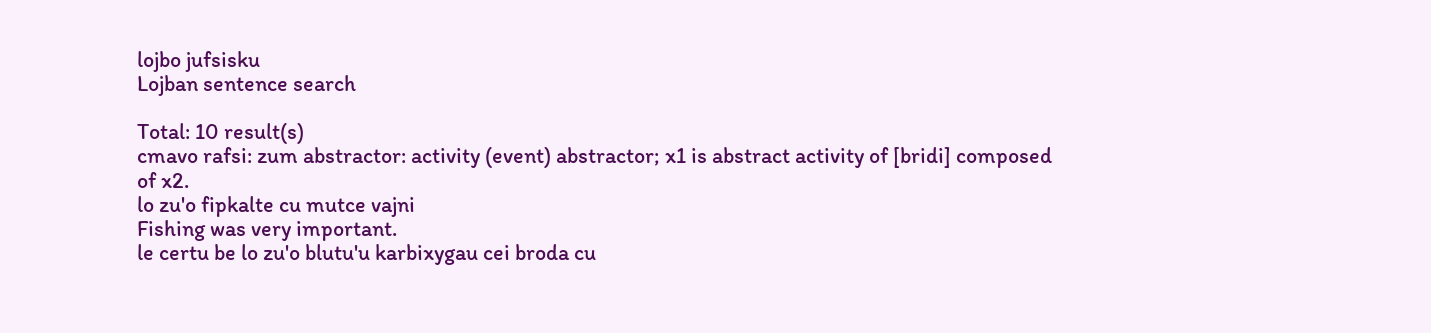lojbo jufsisku
Lojban sentence search

Total: 10 result(s)
cmavo rafsi: zum abstractor: activity (event) abstractor; x1 is abstract activity of [bridi] composed of x2.
lo zu'o fipkalte cu mutce vajni
Fishing was very important.
le certu be lo zu'o blutu'u karbixygau cei broda cu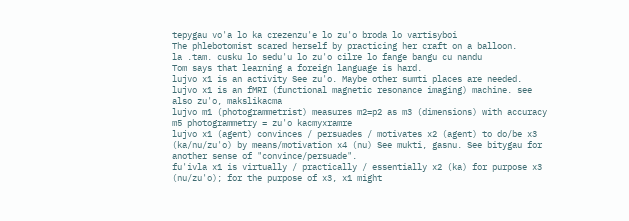tepygau vo'a lo ka crezenzu'e lo zu'o broda lo vartisyboi
The phlebotomist scared herself by practicing her craft on a balloon.
la .tam. cusku lo sedu'u lo zu'o cilre lo fange bangu cu nandu
Tom says that learning a foreign language is hard.
lujvo x1 is an activity See zu'o. Maybe other sumti places are needed.
lujvo x1 is an fMRI (functional magnetic resonance imaging) machine. see also zu'o, makslikacma
lujvo m1 (photogrammetrist) measures m2=p2 as m3 (dimensions) with accuracy m5 photogrammetry = zu'o kacmyxramre
lujvo x1 (agent) convinces / persuades / motivates x2 (agent) to do/be x3 (ka/nu/zu'o) by means/motivation x4 (nu) See mukti, gasnu. See bitygau for another sense of "convince/persuade".
fu'ivla x1 is virtually / practically / essentially x2 (ka) for purpose x3 (nu/zu'o); for the purpose of x3, x1 might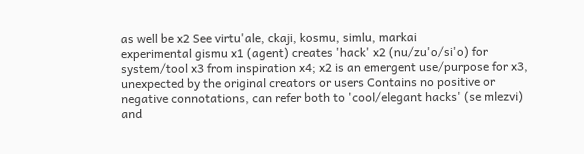as well be x2 See virtu'ale, ckaji, kosmu, simlu, markai
experimental gismu x1 (agent) creates 'hack' x2 (nu/zu'o/si'o) for system/tool x3 from inspiration x4; x2 is an emergent use/purpose for x3, unexpected by the original creators or users Contains no positive or negative connotations, can refer both to 'cool/elegant hacks' (se mlezvi) and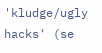'kludge/ugly hacks' (se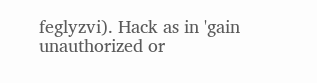feglyzvi). Hack as in 'gain unauthorized or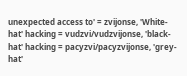unexpected access to' = zvijonse, 'White-hat' hacking = vudzvi/vudzvijonse, 'black-hat' hacking = pacyzvi/pacyzvijonse, 'grey-hat'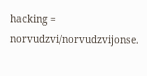hacking = norvudzvi/norvudzvijonse.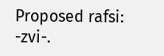Proposed rafsi: -zvi-.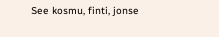See kosmu, finti, jonse